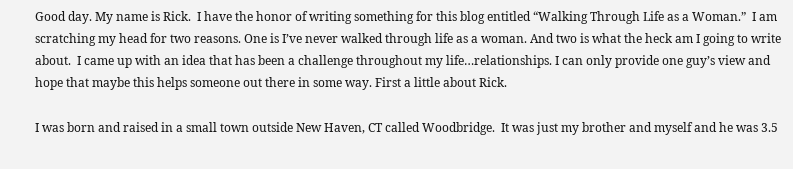Good day. My name is Rick.  I have the honor of writing something for this blog entitled “Walking Through Life as a Woman.”  I am scratching my head for two reasons. One is I’ve never walked through life as a woman. And two is what the heck am I going to write about.  I came up with an idea that has been a challenge throughout my life…relationships. I can only provide one guy’s view and hope that maybe this helps someone out there in some way. First a little about Rick.

I was born and raised in a small town outside New Haven, CT called Woodbridge.  It was just my brother and myself and he was 3.5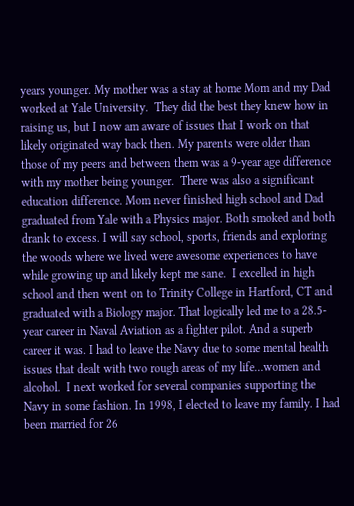years younger. My mother was a stay at home Mom and my Dad worked at Yale University.  They did the best they knew how in raising us, but I now am aware of issues that I work on that likely originated way back then. My parents were older than those of my peers and between them was a 9-year age difference with my mother being younger.  There was also a significant education difference. Mom never finished high school and Dad graduated from Yale with a Physics major. Both smoked and both drank to excess. I will say school, sports, friends and exploring the woods where we lived were awesome experiences to have while growing up and likely kept me sane.  I excelled in high school and then went on to Trinity College in Hartford, CT and graduated with a Biology major. That logically led me to a 28.5-year career in Naval Aviation as a fighter pilot. And a superb career it was. I had to leave the Navy due to some mental health issues that dealt with two rough areas of my life…women and alcohol.  I next worked for several companies supporting the Navy in some fashion. In 1998, I elected to leave my family. I had been married for 26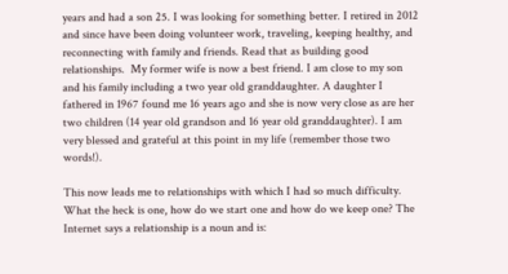years and had a son 25. I was looking for something better. I retired in 2012 and since have been doing volunteer work, traveling, keeping healthy, and reconnecting with family and friends. Read that as building good relationships.  My former wife is now a best friend. I am close to my son and his family including a two year old granddaughter. A daughter I fathered in 1967 found me 16 years ago and she is now very close as are her two children (14 year old grandson and 16 year old granddaughter). I am very blessed and grateful at this point in my life (remember those two words!).

This now leads me to relationships with which I had so much difficulty.  What the heck is one, how do we start one and how do we keep one? The Internet says a relationship is a noun and is: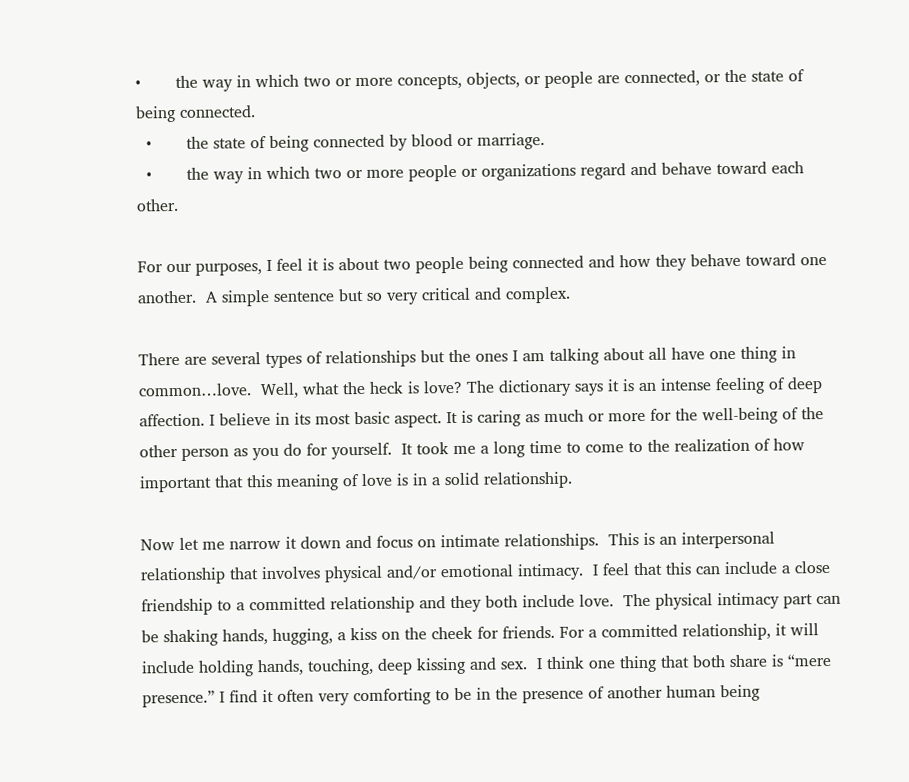•       the way in which two or more concepts, objects, or people are connected, or the state of being connected.
  •       the state of being connected by blood or marriage.
  •       the way in which two or more people or organizations regard and behave toward each other.

For our purposes, I feel it is about two people being connected and how they behave toward one another.  A simple sentence but so very critical and complex.

There are several types of relationships but the ones I am talking about all have one thing in common…love.  Well, what the heck is love? The dictionary says it is an intense feeling of deep affection. I believe in its most basic aspect. It is caring as much or more for the well-being of the other person as you do for yourself.  It took me a long time to come to the realization of how important that this meaning of love is in a solid relationship.

Now let me narrow it down and focus on intimate relationships.  This is an interpersonal relationship that involves physical and/or emotional intimacy.  I feel that this can include a close friendship to a committed relationship and they both include love.  The physical intimacy part can be shaking hands, hugging, a kiss on the cheek for friends. For a committed relationship, it will include holding hands, touching, deep kissing and sex.  I think one thing that both share is “mere presence.” I find it often very comforting to be in the presence of another human being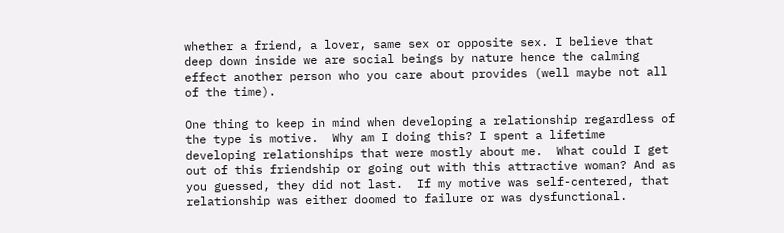whether a friend, a lover, same sex or opposite sex. I believe that deep down inside we are social beings by nature hence the calming effect another person who you care about provides (well maybe not all of the time).

One thing to keep in mind when developing a relationship regardless of the type is motive.  Why am I doing this? I spent a lifetime developing relationships that were mostly about me.  What could I get out of this friendship or going out with this attractive woman? And as you guessed, they did not last.  If my motive was self-centered, that relationship was either doomed to failure or was dysfunctional.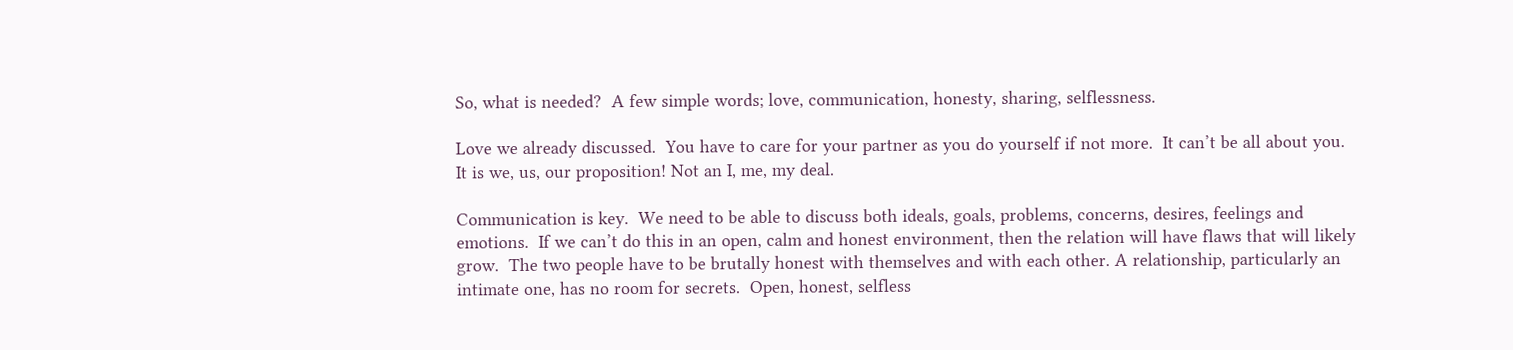So, what is needed?  A few simple words; love, communication, honesty, sharing, selflessness.

Love we already discussed.  You have to care for your partner as you do yourself if not more.  It can’t be all about you. It is we, us, our proposition! Not an I, me, my deal.

Communication is key.  We need to be able to discuss both ideals, goals, problems, concerns, desires, feelings and emotions.  If we can’t do this in an open, calm and honest environment, then the relation will have flaws that will likely grow.  The two people have to be brutally honest with themselves and with each other. A relationship, particularly an intimate one, has no room for secrets.  Open, honest, selfless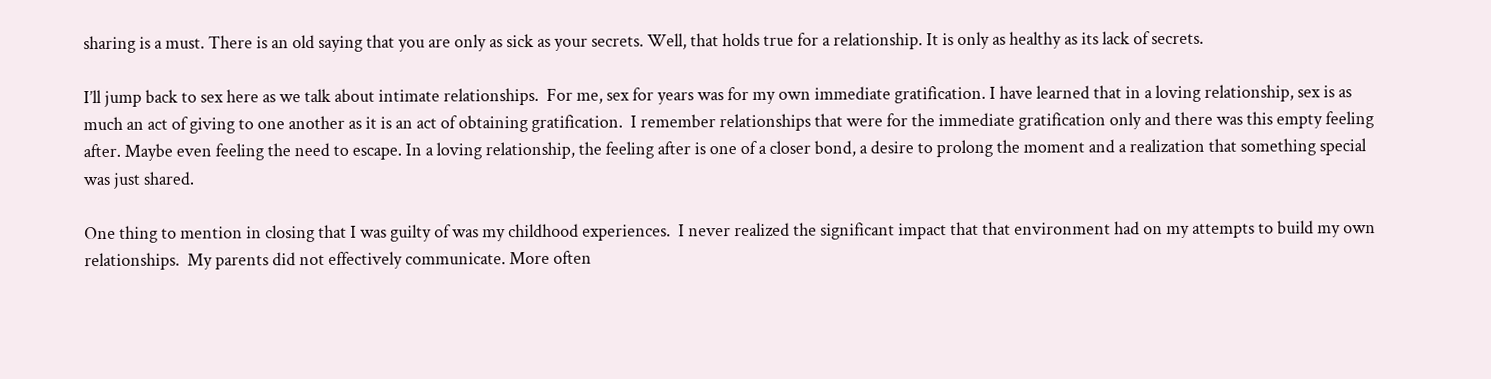sharing is a must. There is an old saying that you are only as sick as your secrets. Well, that holds true for a relationship. It is only as healthy as its lack of secrets.

I’ll jump back to sex here as we talk about intimate relationships.  For me, sex for years was for my own immediate gratification. I have learned that in a loving relationship, sex is as much an act of giving to one another as it is an act of obtaining gratification.  I remember relationships that were for the immediate gratification only and there was this empty feeling after. Maybe even feeling the need to escape. In a loving relationship, the feeling after is one of a closer bond, a desire to prolong the moment and a realization that something special was just shared.

One thing to mention in closing that I was guilty of was my childhood experiences.  I never realized the significant impact that that environment had on my attempts to build my own relationships.  My parents did not effectively communicate. More often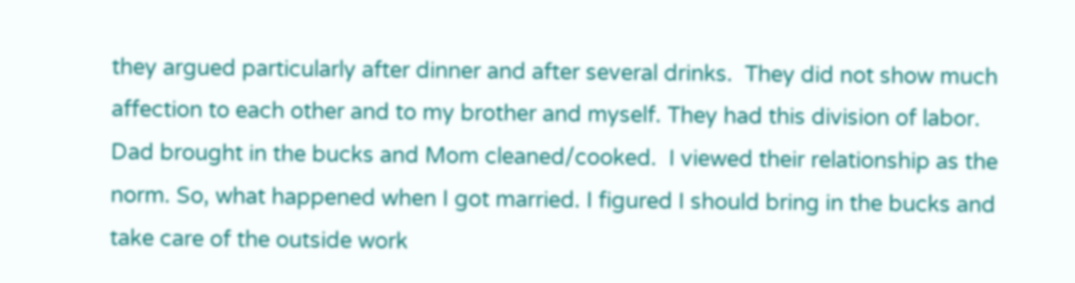they argued particularly after dinner and after several drinks.  They did not show much affection to each other and to my brother and myself. They had this division of labor. Dad brought in the bucks and Mom cleaned/cooked.  I viewed their relationship as the norm. So, what happened when I got married. I figured I should bring in the bucks and take care of the outside work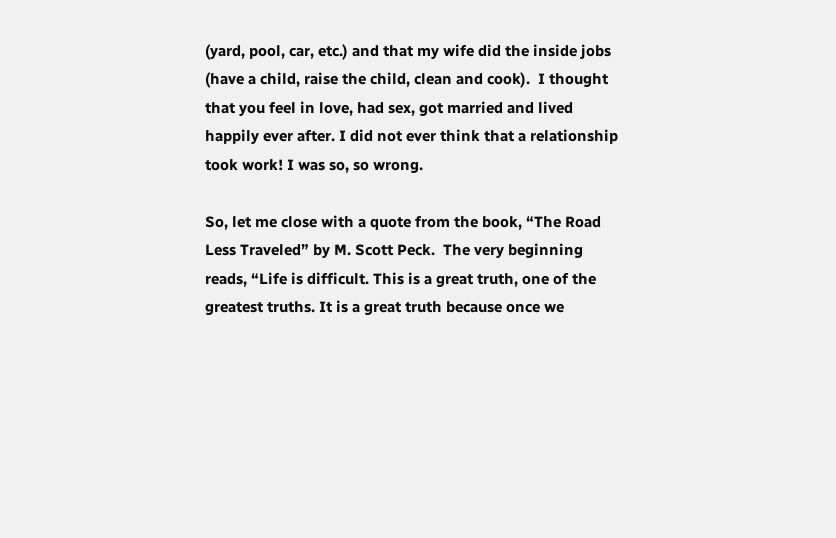(yard, pool, car, etc.) and that my wife did the inside jobs (have a child, raise the child, clean and cook).  I thought that you feel in love, had sex, got married and lived happily ever after. I did not ever think that a relationship took work! I was so, so wrong.

So, let me close with a quote from the book, “The Road Less Traveled” by M. Scott Peck.  The very beginning reads, “Life is difficult. This is a great truth, one of the greatest truths. It is a great truth because once we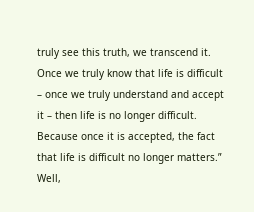truly see this truth, we transcend it. Once we truly know that life is difficult – once we truly understand and accept it – then life is no longer difficult. Because once it is accepted, the fact that life is difficult no longer matters.”  Well,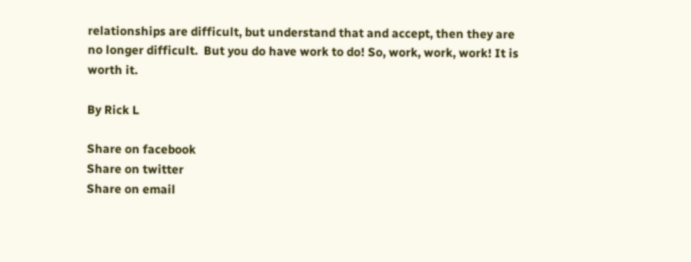relationships are difficult, but understand that and accept, then they are no longer difficult.  But you do have work to do! So, work, work, work! It is worth it.

By Rick L

Share on facebook
Share on twitter
Share on email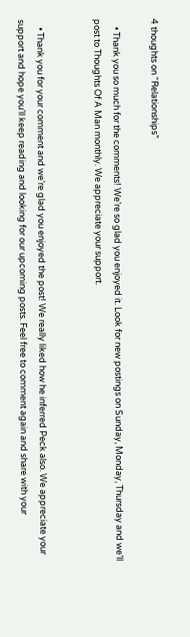4 thoughts on “Relationships”

    • Thank you so much for the comments! We’re so glad you enjoyed it. Look for new postings on Sunday, Monday, Thursday and we’ll post to Thoughts Of A Man monthly. We appreciate your support.


    • Thank you for your comment and we’re glad you enjoyed the post! We really liked how he inferred Peck also. We appreciate your support and hope you’ll keep reading and looking for our upcoming posts. Feel free to comment again and share with your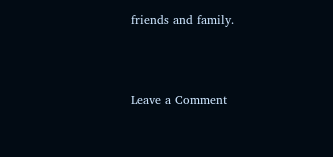friends and family.



Leave a Comment